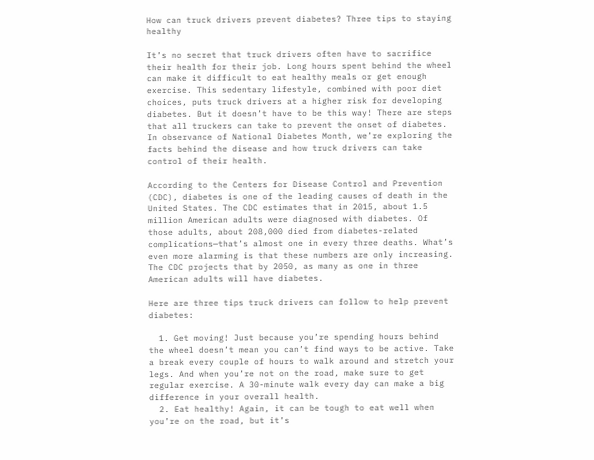How can truck drivers prevent diabetes? Three tips to staying healthy

It’s no secret that truck drivers often have to sacrifice their health for their job. Long hours spent behind the wheel can make it difficult to eat healthy meals or get enough exercise. This sedentary lifestyle, combined with poor diet choices, puts truck drivers at a higher risk for developing diabetes. But it doesn’t have to be this way! There are steps that all truckers can take to prevent the onset of diabetes. In observance of National Diabetes Month, we’re exploring the facts behind the disease and how truck drivers can take control of their health.

According to the Centers for Disease Control and Prevention (CDC), diabetes is one of the leading causes of death in the United States. The CDC estimates that in 2015, about 1.5 million American adults were diagnosed with diabetes. Of those adults, about 208,000 died from diabetes-related complications—that’s almost one in every three deaths. What’s even more alarming is that these numbers are only increasing. The CDC projects that by 2050, as many as one in three American adults will have diabetes.

Here are three tips truck drivers can follow to help prevent diabetes:

  1. Get moving! Just because you’re spending hours behind the wheel doesn’t mean you can’t find ways to be active. Take a break every couple of hours to walk around and stretch your legs. And when you’re not on the road, make sure to get regular exercise. A 30-minute walk every day can make a big difference in your overall health.
  2. Eat healthy! Again, it can be tough to eat well when you’re on the road, but it’s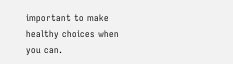important to make healthy choices when you can.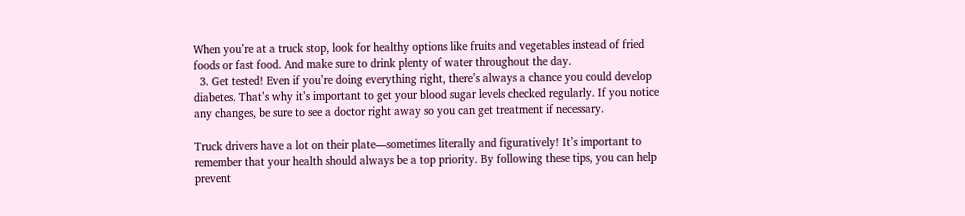When you’re at a truck stop, look for healthy options like fruits and vegetables instead of fried foods or fast food. And make sure to drink plenty of water throughout the day.
  3. Get tested! Even if you’re doing everything right, there’s always a chance you could develop diabetes. That’s why it’s important to get your blood sugar levels checked regularly. If you notice any changes, be sure to see a doctor right away so you can get treatment if necessary.

Truck drivers have a lot on their plate—sometimes literally and figuratively! It’s important to remember that your health should always be a top priority. By following these tips, you can help prevent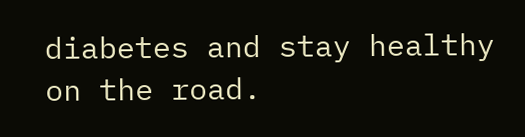diabetes and stay healthy on the road.